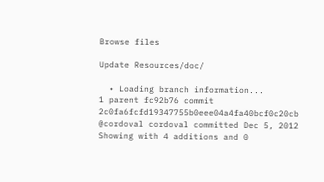Browse files

Update Resources/doc/

  • Loading branch information...
1 parent fc92b76 commit 2c0fa6fcfd19347755b0eee04a4fa40bcf0c20cb @cordoval cordoval committed Dec 5, 2012
Showing with 4 additions and 0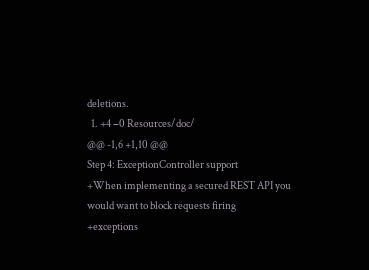deletions.
  1. +4 −0 Resources/doc/
@@ -1,6 +1,10 @@
Step 4: ExceptionController support
+When implementing a secured REST API you would want to block requests firing
+exceptions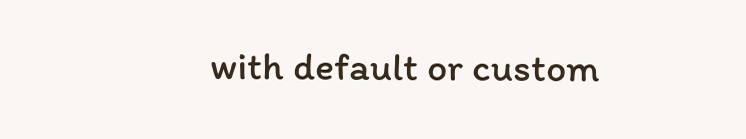with default or custom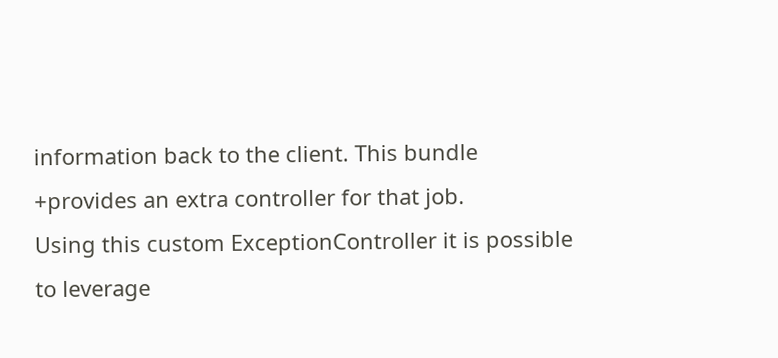information back to the client. This bundle
+provides an extra controller for that job.
Using this custom ExceptionController it is possible to leverage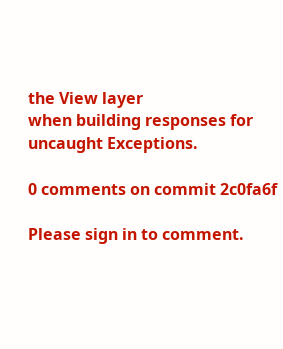the View layer
when building responses for uncaught Exceptions.

0 comments on commit 2c0fa6f

Please sign in to comment.